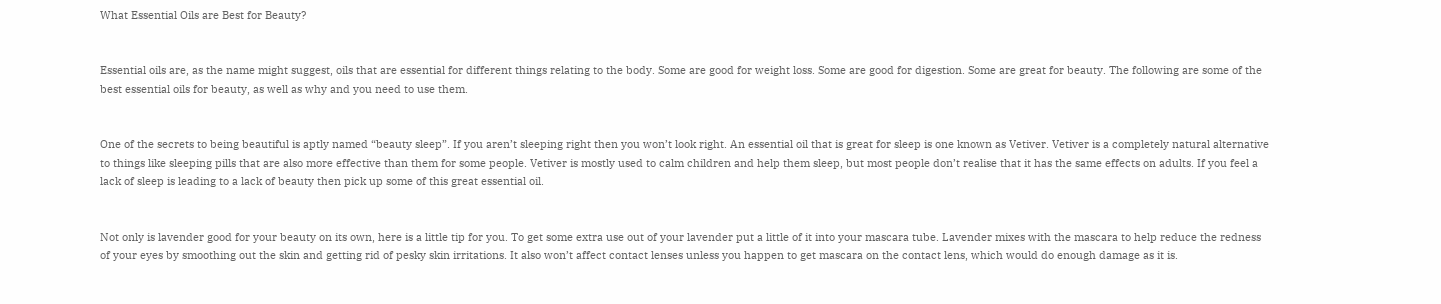What Essential Oils are Best for Beauty?


Essential oils are, as the name might suggest, oils that are essential for different things relating to the body. Some are good for weight loss. Some are good for digestion. Some are great for beauty. The following are some of the best essential oils for beauty, as well as why and you need to use them.


One of the secrets to being beautiful is aptly named “beauty sleep”. If you aren’t sleeping right then you won’t look right. An essential oil that is great for sleep is one known as Vetiver. Vetiver is a completely natural alternative to things like sleeping pills that are also more effective than them for some people. Vetiver is mostly used to calm children and help them sleep, but most people don’t realise that it has the same effects on adults. If you feel a lack of sleep is leading to a lack of beauty then pick up some of this great essential oil.


Not only is lavender good for your beauty on its own, here is a little tip for you. To get some extra use out of your lavender put a little of it into your mascara tube. Lavender mixes with the mascara to help reduce the redness of your eyes by smoothing out the skin and getting rid of pesky skin irritations. It also won’t affect contact lenses unless you happen to get mascara on the contact lens, which would do enough damage as it is.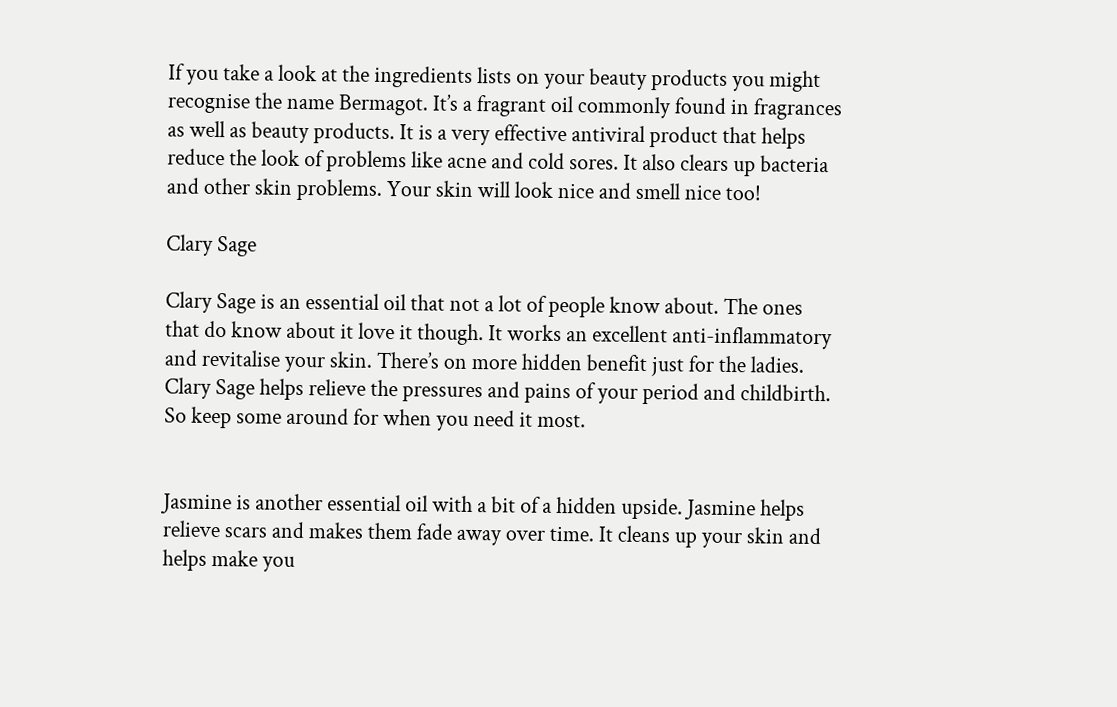If you take a look at the ingredients lists on your beauty products you might recognise the name Bermagot. It’s a fragrant oil commonly found in fragrances as well as beauty products. It is a very effective antiviral product that helps reduce the look of problems like acne and cold sores. It also clears up bacteria and other skin problems. Your skin will look nice and smell nice too!

Clary Sage

Clary Sage is an essential oil that not a lot of people know about. The ones that do know about it love it though. It works an excellent anti-inflammatory and revitalise your skin. There’s on more hidden benefit just for the ladies. Clary Sage helps relieve the pressures and pains of your period and childbirth. So keep some around for when you need it most.


Jasmine is another essential oil with a bit of a hidden upside. Jasmine helps relieve scars and makes them fade away over time. It cleans up your skin and helps make you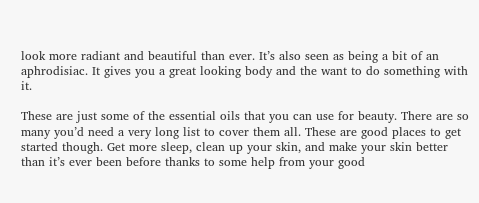look more radiant and beautiful than ever. It’s also seen as being a bit of an aphrodisiac. It gives you a great looking body and the want to do something with it.

These are just some of the essential oils that you can use for beauty. There are so many you’d need a very long list to cover them all. These are good places to get started though. Get more sleep, clean up your skin, and make your skin better than it’s ever been before thanks to some help from your good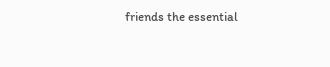friends the essential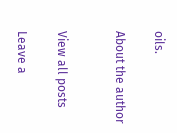oils.

About the author


View all posts

Leave a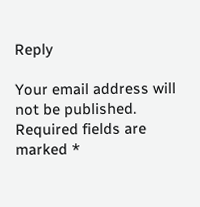Reply

Your email address will not be published. Required fields are marked *